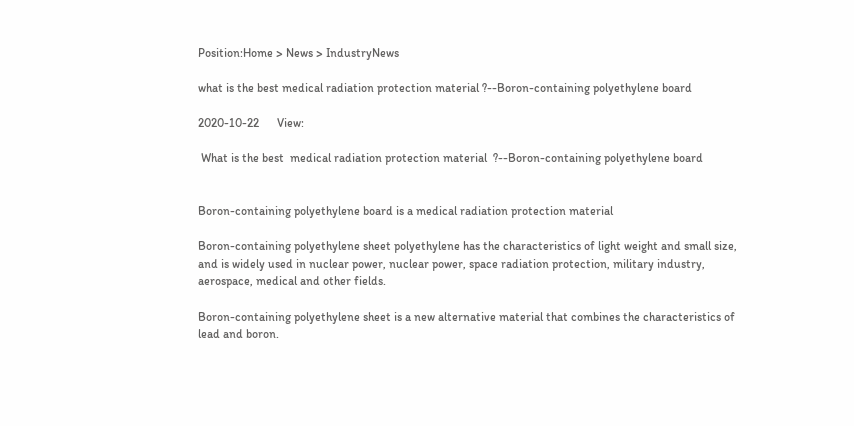Position:Home > News > IndustryNews

what is the best medical radiation protection material ?--Boron-containing polyethylene board

2020-10-22      View:

 What is the best  medical radiation protection material  ?--Boron-containing polyethylene board


Boron-containing polyethylene board is a medical radiation protection material

Boron-containing polyethylene sheet polyethylene has the characteristics of light weight and small size, and is widely used in nuclear power, nuclear power, space radiation protection, military industry, aerospace, medical and other fields.

Boron-containing polyethylene sheet is a new alternative material that combines the characteristics of lead and boron.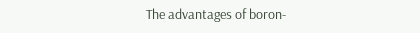The advantages of boron-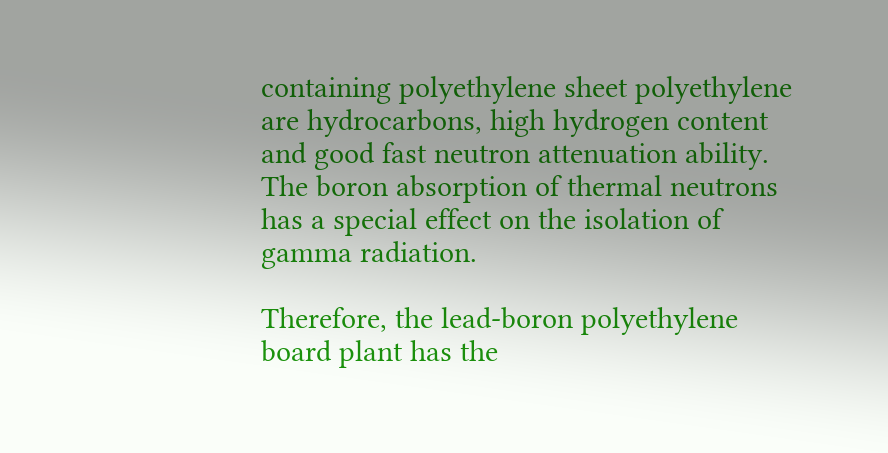containing polyethylene sheet polyethylene are hydrocarbons, high hydrogen content and good fast neutron attenuation ability. The boron absorption of thermal neutrons has a special effect on the isolation of gamma radiation.

Therefore, the lead-boron polyethylene board plant has the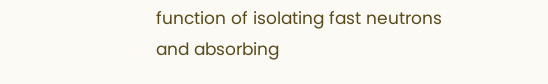function of isolating fast neutrons and absorbing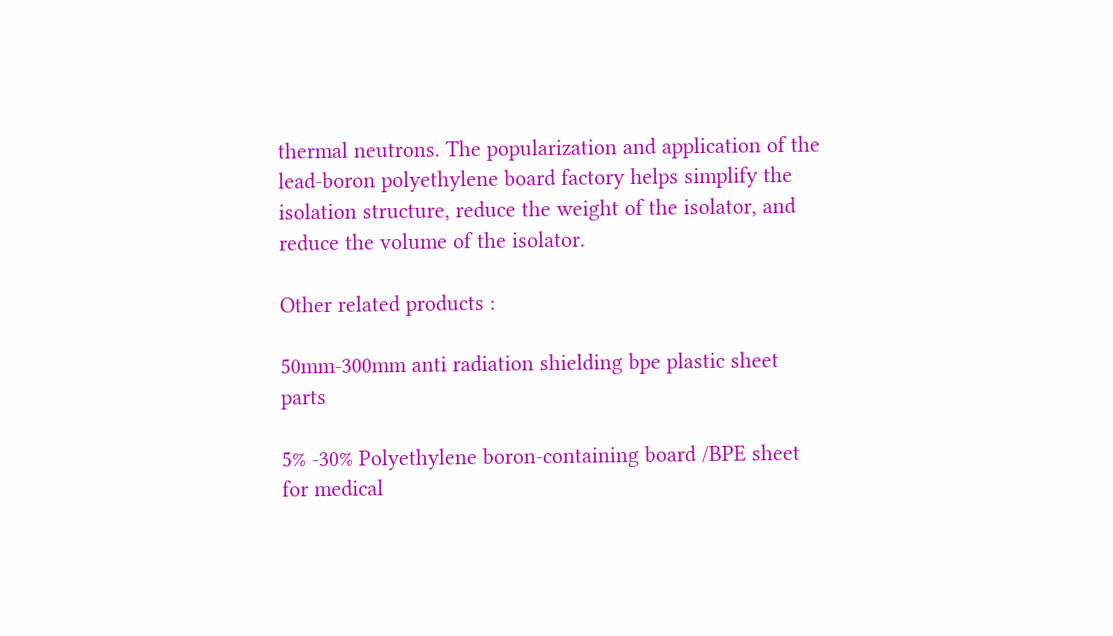thermal neutrons. The popularization and application of the lead-boron polyethylene board factory helps simplify the isolation structure, reduce the weight of the isolator, and reduce the volume of the isolator.

Other related products :

50mm-300mm anti radiation shielding bpe plastic sheet parts

5% -30% Polyethylene boron-containing board /BPE sheet for medical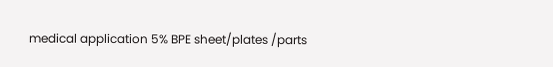medical application 5% BPE sheet/plates /parts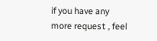if you have any more request , feel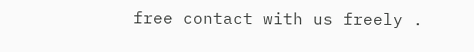free contact with us freely .